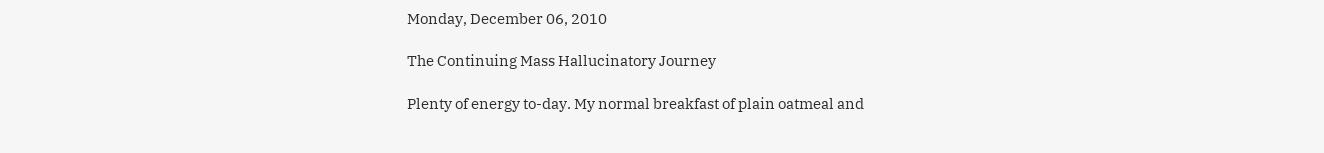Monday, December 06, 2010

The Continuing Mass Hallucinatory Journey

Plenty of energy to-day. My normal breakfast of plain oatmeal and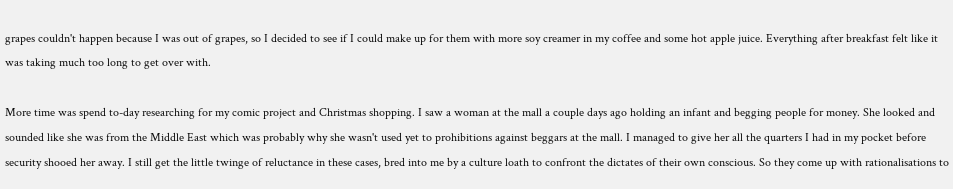grapes couldn't happen because I was out of grapes, so I decided to see if I could make up for them with more soy creamer in my coffee and some hot apple juice. Everything after breakfast felt like it was taking much too long to get over with.

More time was spend to-day researching for my comic project and Christmas shopping. I saw a woman at the mall a couple days ago holding an infant and begging people for money. She looked and sounded like she was from the Middle East which was probably why she wasn't used yet to prohibitions against beggars at the mall. I managed to give her all the quarters I had in my pocket before security shooed her away. I still get the little twinge of reluctance in these cases, bred into me by a culture loath to confront the dictates of their own conscious. So they come up with rationalisations to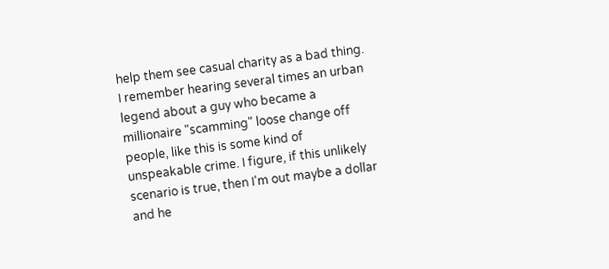help them see casual charity as a bad thing. I remember hearing several times an urban legend about a guy who became a millionaire "scamming" loose change off people, like this is some kind of unspeakable crime. I figure, if this unlikely scenario is true, then I'm out maybe a dollar and he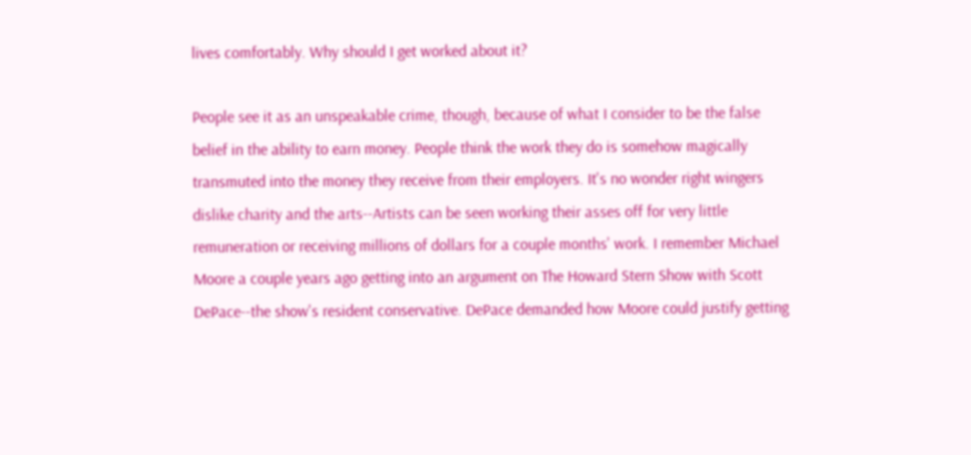lives comfortably. Why should I get worked about it?

People see it as an unspeakable crime, though, because of what I consider to be the false belief in the ability to earn money. People think the work they do is somehow magically transmuted into the money they receive from their employers. It's no wonder right wingers dislike charity and the arts--Artists can be seen working their asses off for very little remuneration or receiving millions of dollars for a couple months' work. I remember Michael Moore a couple years ago getting into an argument on The Howard Stern Show with Scott DePace--the show's resident conservative. DePace demanded how Moore could justify getting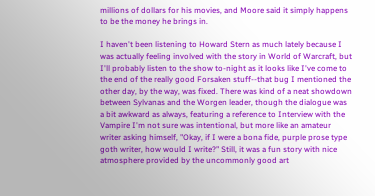millions of dollars for his movies, and Moore said it simply happens to be the money he brings in.

I haven't been listening to Howard Stern as much lately because I was actually feeling involved with the story in World of Warcraft, but I'll probably listen to the show to-night as it looks like I've come to the end of the really good Forsaken stuff--that bug I mentioned the other day, by the way, was fixed. There was kind of a neat showdown between Sylvanas and the Worgen leader, though the dialogue was a bit awkward as always, featuring a reference to Interview with the Vampire I'm not sure was intentional, but more like an amateur writer asking himself, "Okay, if I were a bona fide, purple prose type goth writer, how would I write?" Still, it was a fun story with nice atmosphere provided by the uncommonly good art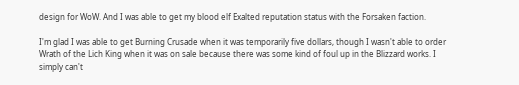design for WoW. And I was able to get my blood elf Exalted reputation status with the Forsaken faction.

I'm glad I was able to get Burning Crusade when it was temporarily five dollars, though I wasn't able to order Wrath of the Lich King when it was on sale because there was some kind of foul up in the Blizzard works. I simply can't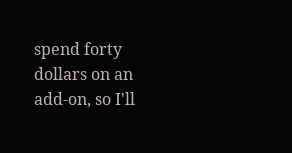spend forty dollars on an add-on, so I'll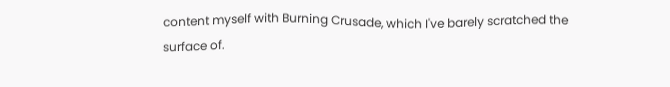content myself with Burning Crusade, which I've barely scratched the surface of.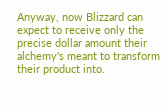Anyway, now Blizzard can expect to receive only the precise dollar amount their alchemy's meant to transform their product into.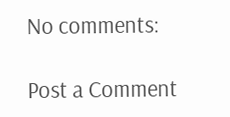No comments:

Post a Comment